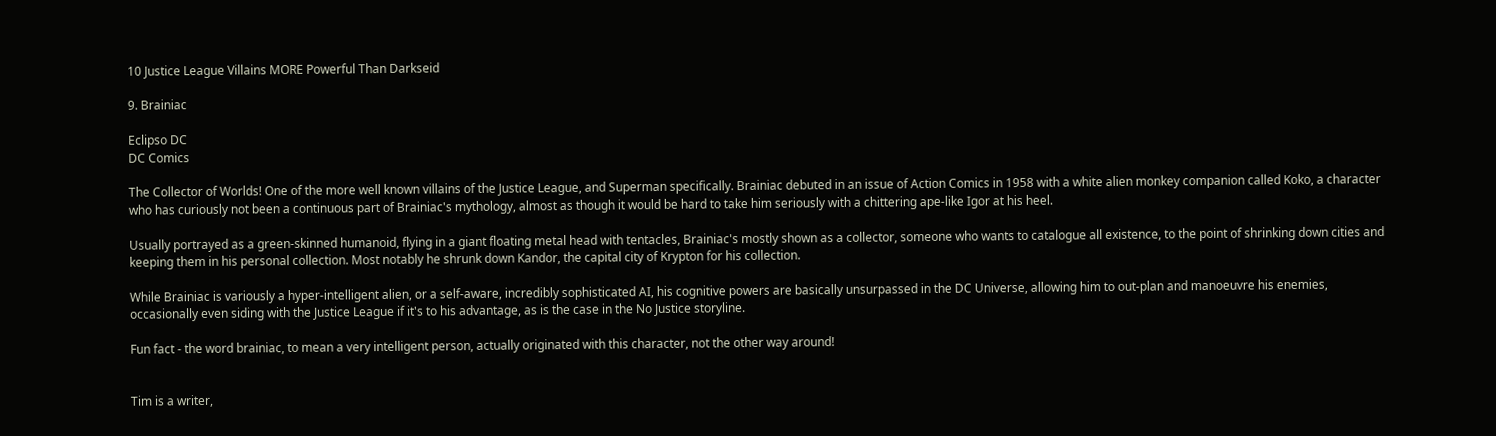10 Justice League Villains MORE Powerful Than Darkseid

9. Brainiac

Eclipso DC
DC Comics

The Collector of Worlds! One of the more well known villains of the Justice League, and Superman specifically. Brainiac debuted in an issue of Action Comics in 1958 with a white alien monkey companion called Koko, a character who has curiously not been a continuous part of Brainiac's mythology, almost as though it would be hard to take him seriously with a chittering ape-like Igor at his heel.

Usually portrayed as a green-skinned humanoid, flying in a giant floating metal head with tentacles, Brainiac's mostly shown as a collector, someone who wants to catalogue all existence, to the point of shrinking down cities and keeping them in his personal collection. Most notably he shrunk down Kandor, the capital city of Krypton for his collection.

While Brainiac is variously a hyper-intelligent alien, or a self-aware, incredibly sophisticated AI, his cognitive powers are basically unsurpassed in the DC Universe, allowing him to out-plan and manoeuvre his enemies, occasionally even siding with the Justice League if it's to his advantage, as is the case in the No Justice storyline.

Fun fact - the word brainiac, to mean a very intelligent person, actually originated with this character, not the other way around!


Tim is a writer,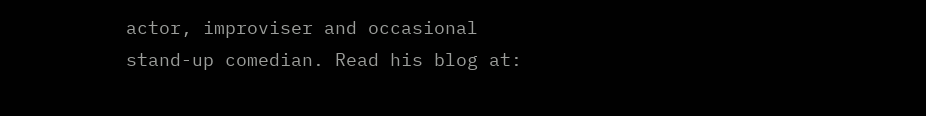actor, improviser and occasional stand-up comedian. Read his blog at: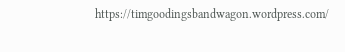https://timgoodingsbandwagon.wordpress.com/